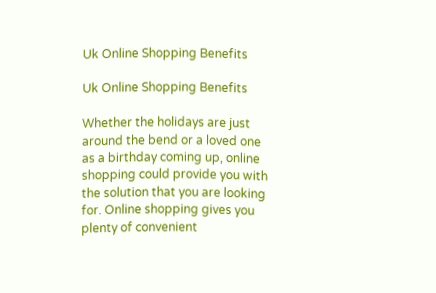Uk Online Shopping Benefits

Uk Online Shopping Benefits

Whether the holidays are just around the bend or a loved one as a birthday coming up, online shopping could provide you with the solution that you are looking for. Online shopping gives you plenty of convenient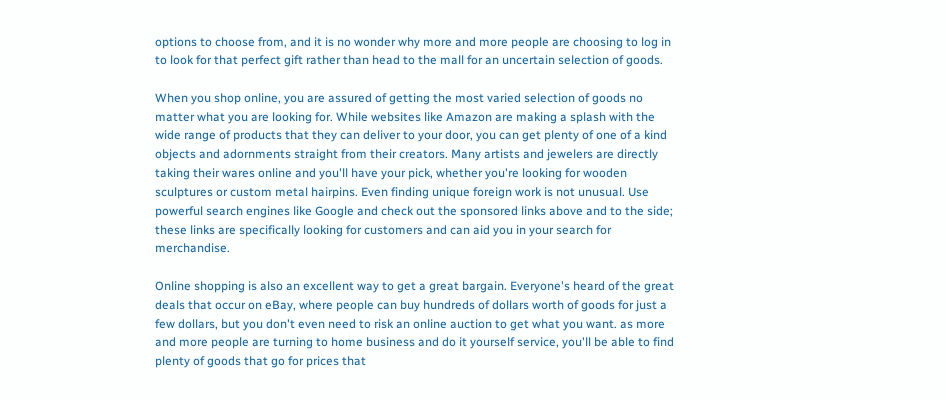options to choose from, and it is no wonder why more and more people are choosing to log in to look for that perfect gift rather than head to the mall for an uncertain selection of goods.

When you shop online, you are assured of getting the most varied selection of goods no matter what you are looking for. While websites like Amazon are making a splash with the wide range of products that they can deliver to your door, you can get plenty of one of a kind objects and adornments straight from their creators. Many artists and jewelers are directly taking their wares online and you'll have your pick, whether you're looking for wooden sculptures or custom metal hairpins. Even finding unique foreign work is not unusual. Use powerful search engines like Google and check out the sponsored links above and to the side; these links are specifically looking for customers and can aid you in your search for merchandise.

Online shopping is also an excellent way to get a great bargain. Everyone's heard of the great deals that occur on eBay, where people can buy hundreds of dollars worth of goods for just a few dollars, but you don't even need to risk an online auction to get what you want. as more and more people are turning to home business and do it yourself service, you'll be able to find plenty of goods that go for prices that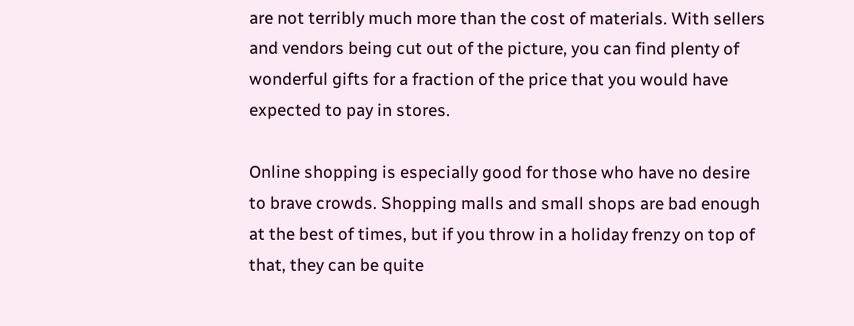are not terribly much more than the cost of materials. With sellers and vendors being cut out of the picture, you can find plenty of wonderful gifts for a fraction of the price that you would have expected to pay in stores.

Online shopping is especially good for those who have no desire to brave crowds. Shopping malls and small shops are bad enough at the best of times, but if you throw in a holiday frenzy on top of that, they can be quite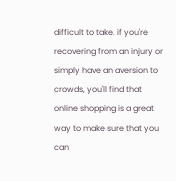difficult to take. if you're recovering from an injury or simply have an aversion to crowds, you'll find that online shopping is a great way to make sure that you can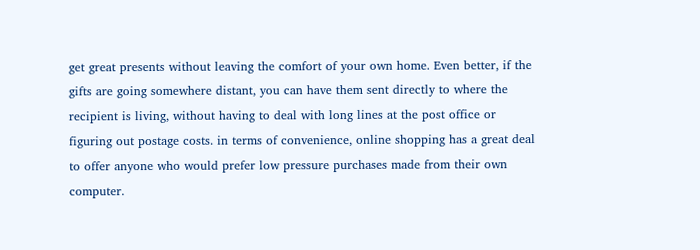get great presents without leaving the comfort of your own home. Even better, if the gifts are going somewhere distant, you can have them sent directly to where the recipient is living, without having to deal with long lines at the post office or figuring out postage costs. in terms of convenience, online shopping has a great deal to offer anyone who would prefer low pressure purchases made from their own computer.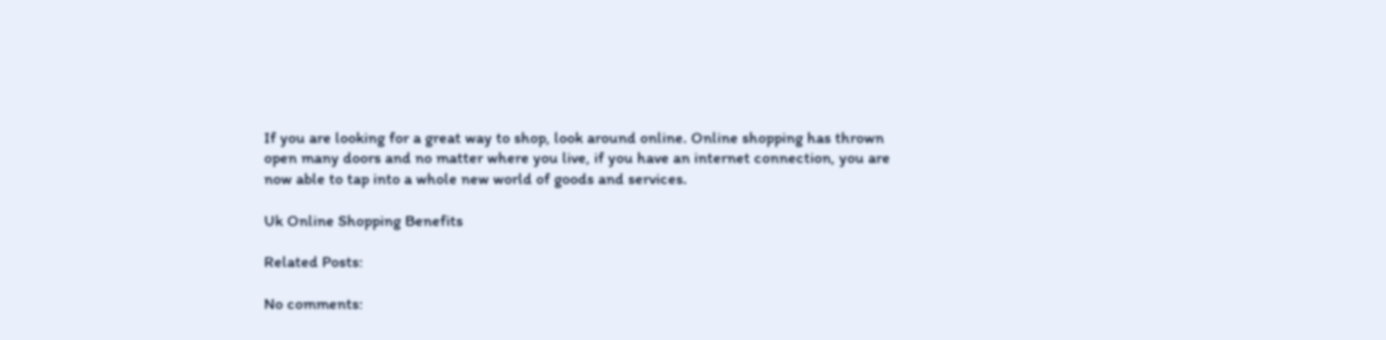If you are looking for a great way to shop, look around online. Online shopping has thrown open many doors and no matter where you live, if you have an internet connection, you are now able to tap into a whole new world of goods and services.

Uk Online Shopping Benefits

Related Posts:

No comments: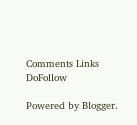Comments Links DoFollow

Powered by Blogger.